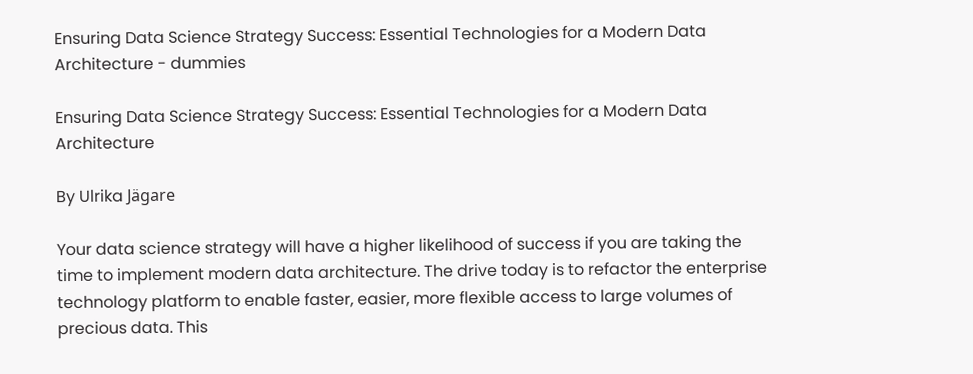Ensuring Data Science Strategy Success: Essential Technologies for a Modern Data Architecture - dummies

Ensuring Data Science Strategy Success: Essential Technologies for a Modern Data Architecture

By Ulrika Jägare

Your data science strategy will have a higher likelihood of success if you are taking the time to implement modern data architecture. The drive today is to refactor the enterprise technology platform to enable faster, easier, more flexible access to large volumes of precious data. This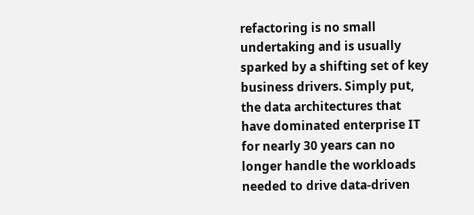refactoring is no small undertaking and is usually sparked by a shifting set of key business drivers. Simply put, the data architectures that have dominated enterprise IT for nearly 30 years can no longer handle the workloads needed to drive data-driven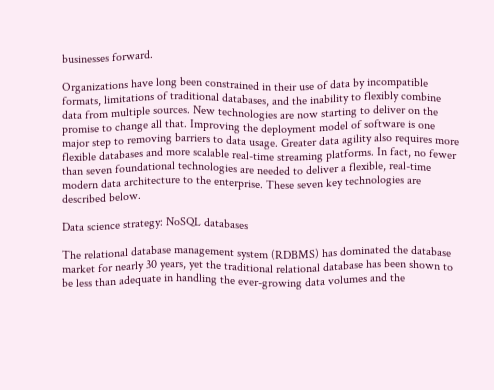businesses forward.

Organizations have long been constrained in their use of data by incompatible formats, limitations of traditional databases, and the inability to flexibly combine data from multiple sources. New technologies are now starting to deliver on the promise to change all that. Improving the deployment model of software is one major step to removing barriers to data usage. Greater data agility also requires more flexible databases and more scalable real-time streaming platforms. In fact, no fewer than seven foundational technologies are needed to deliver a flexible, real-time modern data architecture to the enterprise. These seven key technologies are described below.

Data science strategy: NoSQL databases

The relational database management system (RDBMS) has dominated the database market for nearly 30 years, yet the traditional relational database has been shown to be less than adequate in handling the ever-growing data volumes and the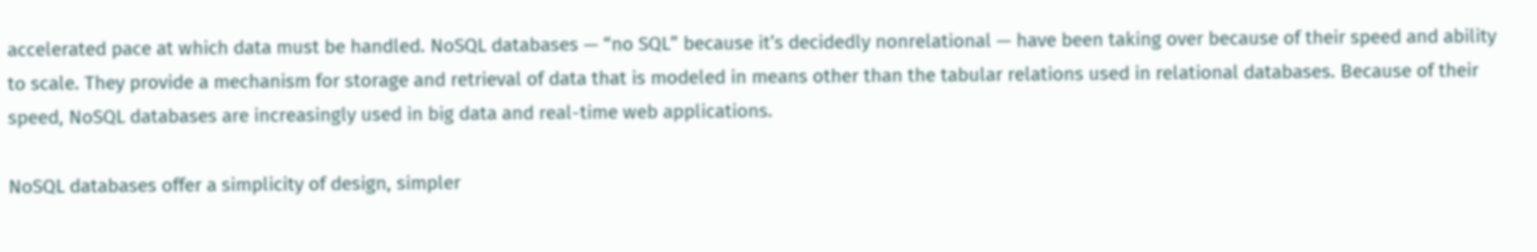accelerated pace at which data must be handled. NoSQL databases — “no SQL” because it’s decidedly nonrelational — have been taking over because of their speed and ability to scale. They provide a mechanism for storage and retrieval of data that is modeled in means other than the tabular relations used in relational databases. Because of their speed, NoSQL databases are increasingly used in big data and real-time web applications.

NoSQL databases offer a simplicity of design, simpler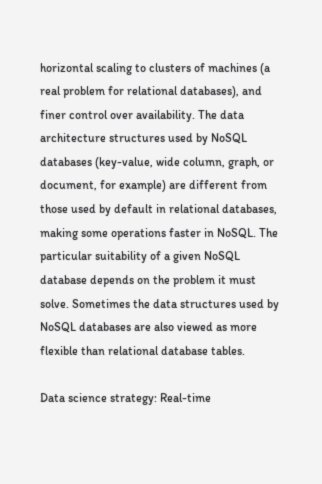horizontal scaling to clusters of machines (a real problem for relational databases), and finer control over availability. The data architecture structures used by NoSQL databases (key-value, wide column, graph, or document, for example) are different from those used by default in relational databases, making some operations faster in NoSQL. The particular suitability of a given NoSQL database depends on the problem it must solve. Sometimes the data structures used by NoSQL databases are also viewed as more flexible than relational database tables.

Data science strategy: Real-time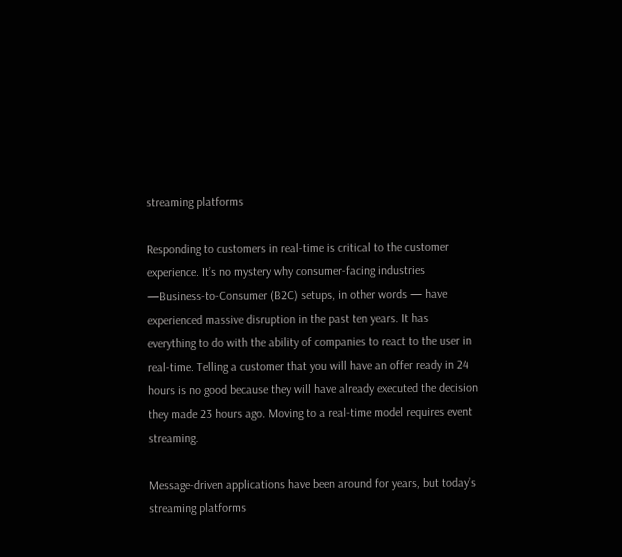streaming platforms

Responding to customers in real-time is critical to the customer experience. It’s no mystery why consumer-facing industries —Business-to-Consumer (B2C) setups, in other words — have experienced massive disruption in the past ten years. It has everything to do with the ability of companies to react to the user in real-time. Telling a customer that you will have an offer ready in 24 hours is no good because they will have already executed the decision they made 23 hours ago. Moving to a real-time model requires event streaming.

Message-driven applications have been around for years, but today’s streaming platforms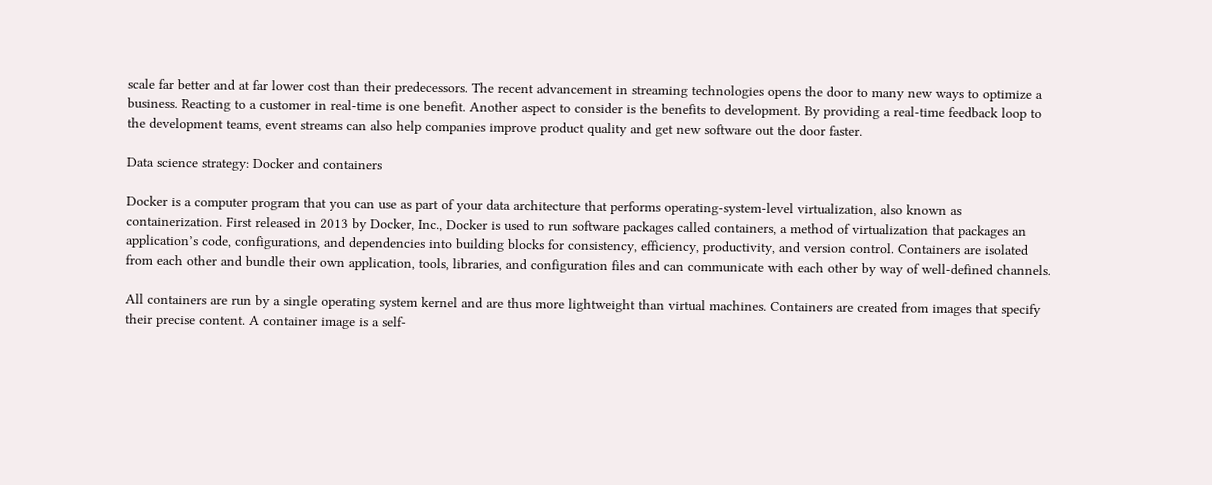scale far better and at far lower cost than their predecessors. The recent advancement in streaming technologies opens the door to many new ways to optimize a business. Reacting to a customer in real-time is one benefit. Another aspect to consider is the benefits to development. By providing a real-time feedback loop to the development teams, event streams can also help companies improve product quality and get new software out the door faster.

Data science strategy: Docker and containers

Docker is a computer program that you can use as part of your data architecture that performs operating-system-level virtualization, also known as containerization. First released in 2013 by Docker, Inc., Docker is used to run software packages called containers, a method of virtualization that packages an application’s code, configurations, and dependencies into building blocks for consistency, efficiency, productivity, and version control. Containers are isolated from each other and bundle their own application, tools, libraries, and configuration files and can communicate with each other by way of well-defined channels.

All containers are run by a single operating system kernel and are thus more lightweight than virtual machines. Containers are created from images that specify their precise content. A container image is a self-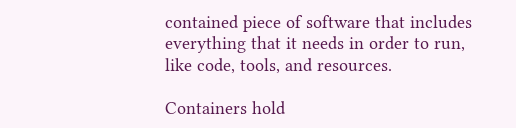contained piece of software that includes everything that it needs in order to run, like code, tools, and resources.

Containers hold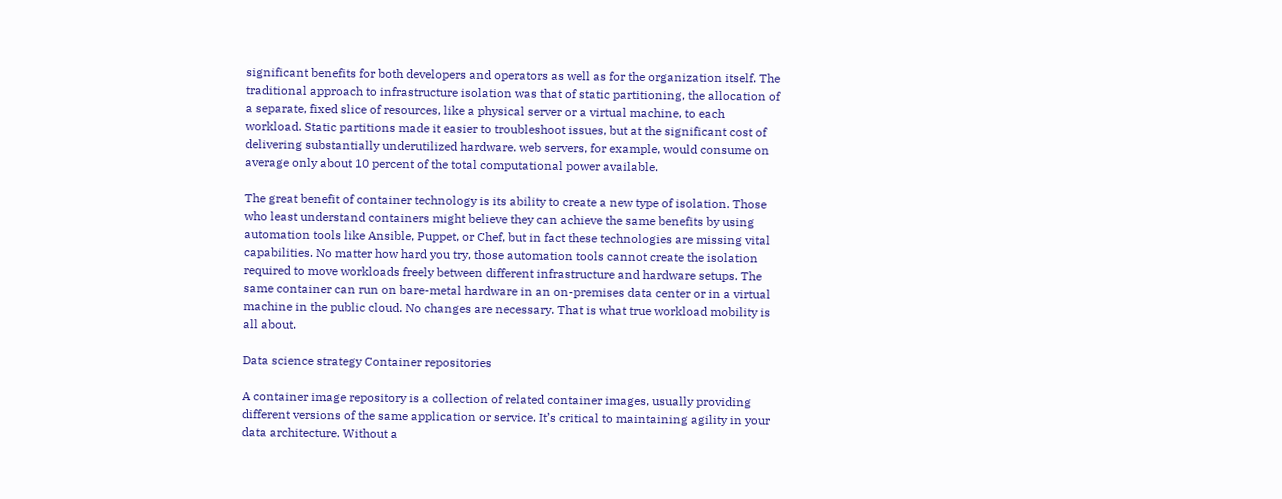significant benefits for both developers and operators as well as for the organization itself. The traditional approach to infrastructure isolation was that of static partitioning, the allocation of a separate, fixed slice of resources, like a physical server or a virtual machine, to each workload. Static partitions made it easier to troubleshoot issues, but at the significant cost of delivering substantially underutilized hardware. web servers, for example, would consume on average only about 10 percent of the total computational power available.

The great benefit of container technology is its ability to create a new type of isolation. Those who least understand containers might believe they can achieve the same benefits by using automation tools like Ansible, Puppet, or Chef, but in fact these technologies are missing vital capabilities. No matter how hard you try, those automation tools cannot create the isolation required to move workloads freely between different infrastructure and hardware setups. The same container can run on bare-metal hardware in an on-premises data center or in a virtual machine in the public cloud. No changes are necessary. That is what true workload mobility is all about.

Data science strategy Container repositories

A container image repository is a collection of related container images, usually providing different versions of the same application or service. It’s critical to maintaining agility in your data architecture. Without a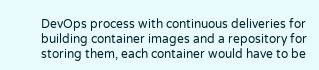DevOps process with continuous deliveries for building container images and a repository for storing them, each container would have to be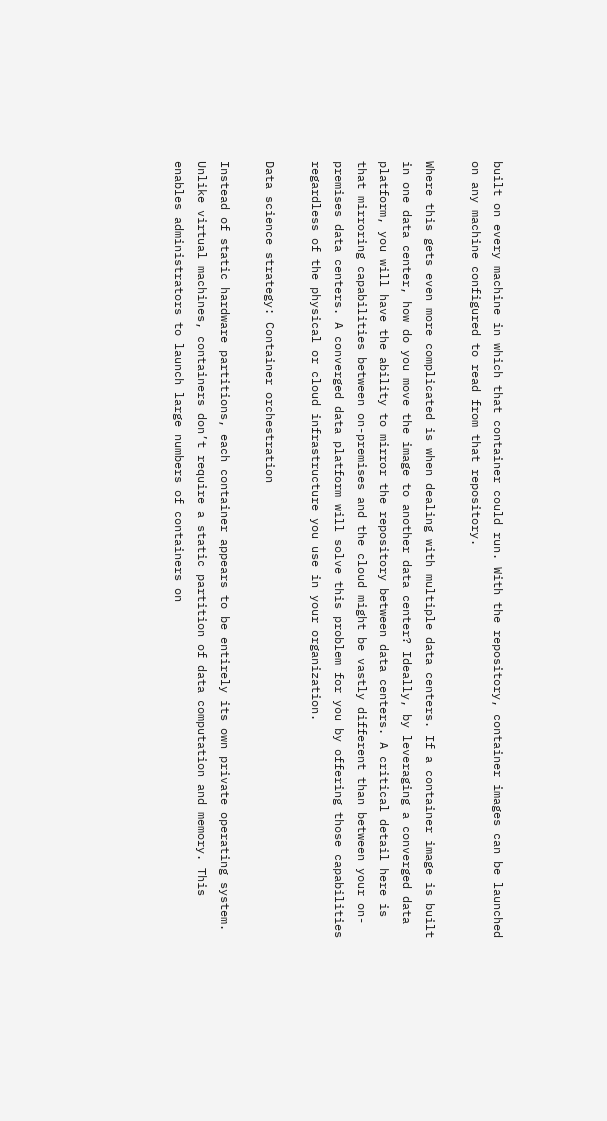built on every machine in which that container could run. With the repository, container images can be launched on any machine configured to read from that repository.

Where this gets even more complicated is when dealing with multiple data centers. If a container image is built in one data center, how do you move the image to another data center? Ideally, by leveraging a converged data platform, you will have the ability to mirror the repository between data centers. A critical detail here is that mirroring capabilities between on-premises and the cloud might be vastly different than between your on-premises data centers. A converged data platform will solve this problem for you by offering those capabilities regardless of the physical or cloud infrastructure you use in your organization.

Data science strategy: Container orchestration

Instead of static hardware partitions, each container appears to be entirely its own private operating system. Unlike virtual machines, containers don’t require a static partition of data computation and memory. This enables administrators to launch large numbers of containers on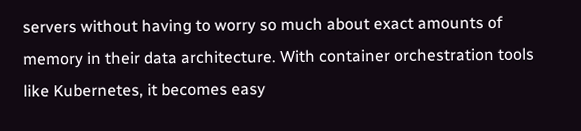servers without having to worry so much about exact amounts of memory in their data architecture. With container orchestration tools like Kubernetes, it becomes easy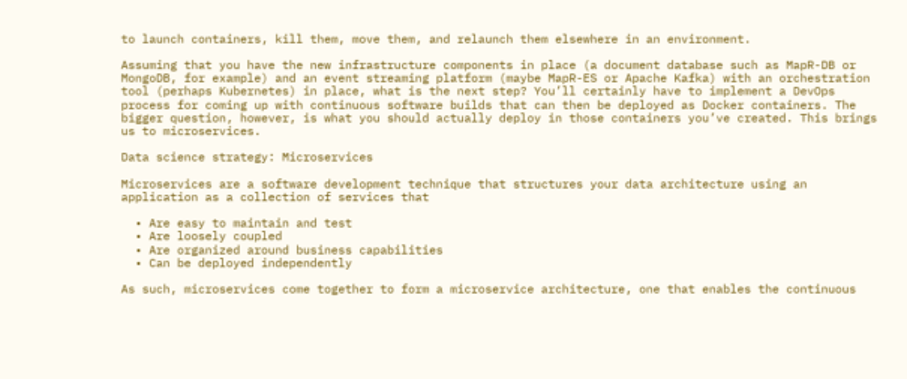to launch containers, kill them, move them, and relaunch them elsewhere in an environment.

Assuming that you have the new infrastructure components in place (a document database such as MapR-DB or MongoDB, for example) and an event streaming platform (maybe MapR-ES or Apache Kafka) with an orchestration tool (perhaps Kubernetes) in place, what is the next step? You’ll certainly have to implement a DevOps process for coming up with continuous software builds that can then be deployed as Docker containers. The bigger question, however, is what you should actually deploy in those containers you’ve created. This brings us to microservices.

Data science strategy: Microservices

Microservices are a software development technique that structures your data architecture using an application as a collection of services that

  • Are easy to maintain and test
  • Are loosely coupled
  • Are organized around business capabilities
  • Can be deployed independently

As such, microservices come together to form a microservice architecture, one that enables the continuous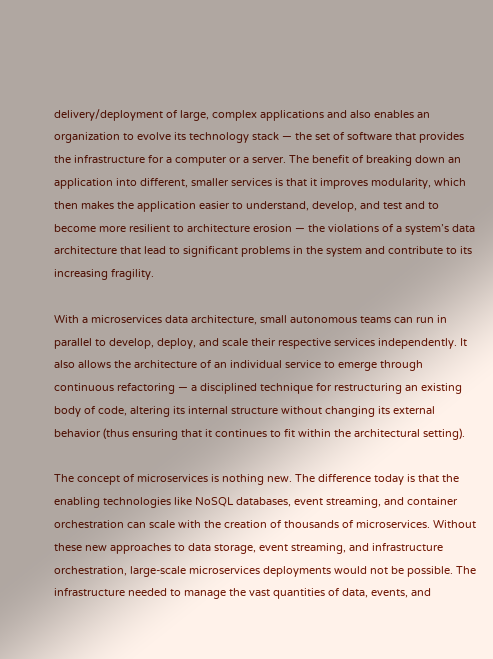delivery/deployment of large, complex applications and also enables an organization to evolve its technology stack — the set of software that provides the infrastructure for a computer or a server. The benefit of breaking down an application into different, smaller services is that it improves modularity, which then makes the application easier to understand, develop, and test and to become more resilient to architecture erosion — the violations of a system’s data architecture that lead to significant problems in the system and contribute to its increasing fragility.

With a microservices data architecture, small autonomous teams can run in parallel to develop, deploy, and scale their respective services independently. It also allows the architecture of an individual service to emerge through continuous refactoring — a disciplined technique for restructuring an existing body of code, altering its internal structure without changing its external behavior (thus ensuring that it continues to fit within the architectural setting).

The concept of microservices is nothing new. The difference today is that the enabling technologies like NoSQL databases, event streaming, and container orchestration can scale with the creation of thousands of microservices. Without these new approaches to data storage, event streaming, and infrastructure orchestration, large-scale microservices deployments would not be possible. The infrastructure needed to manage the vast quantities of data, events, and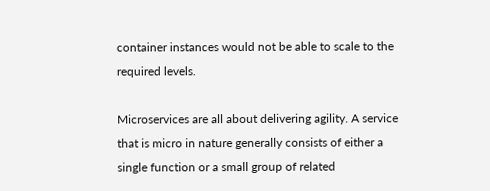container instances would not be able to scale to the required levels.

Microservices are all about delivering agility. A service that is micro in nature generally consists of either a single function or a small group of related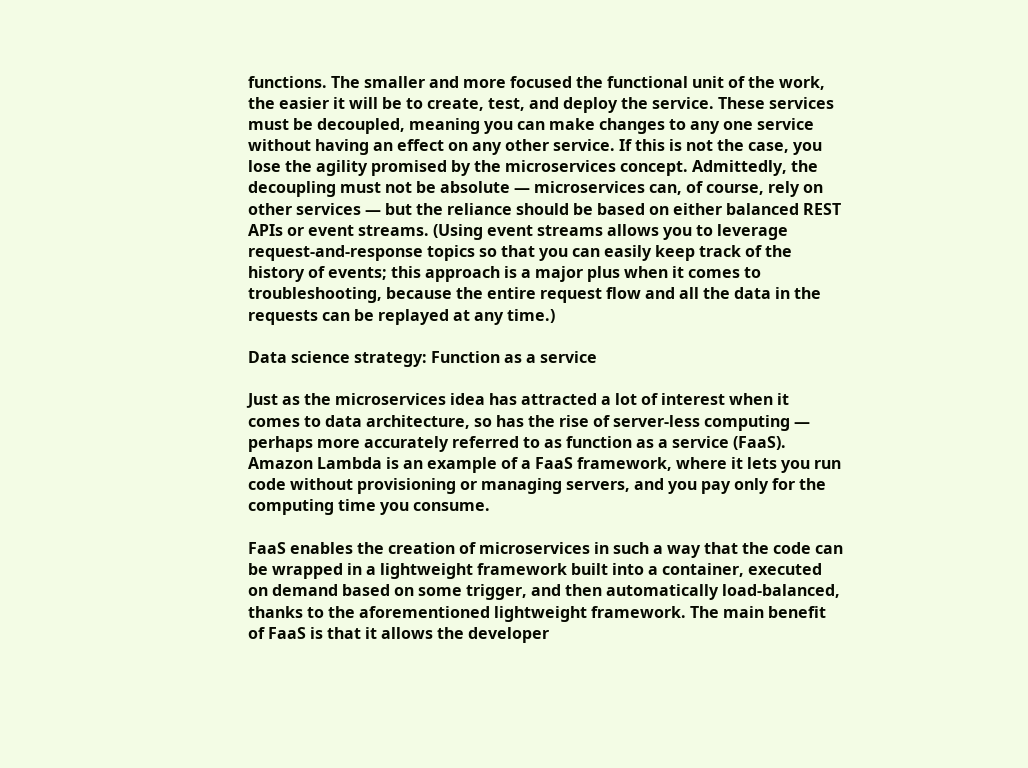functions. The smaller and more focused the functional unit of the work, the easier it will be to create, test, and deploy the service. These services must be decoupled, meaning you can make changes to any one service without having an effect on any other service. If this is not the case, you lose the agility promised by the microservices concept. Admittedly, the decoupling must not be absolute — microservices can, of course, rely on other services — but the reliance should be based on either balanced REST APIs or event streams. (Using event streams allows you to leverage request-and-response topics so that you can easily keep track of the history of events; this approach is a major plus when it comes to troubleshooting, because the entire request flow and all the data in the requests can be replayed at any time.)

Data science strategy: Function as a service

Just as the microservices idea has attracted a lot of interest when it comes to data architecture, so has the rise of server-less computing — perhaps more accurately referred to as function as a service (FaaS). Amazon Lambda is an example of a FaaS framework, where it lets you run code without provisioning or managing servers, and you pay only for the computing time you consume.

FaaS enables the creation of microservices in such a way that the code can be wrapped in a lightweight framework built into a container, executed on demand based on some trigger, and then automatically load-balanced, thanks to the aforementioned lightweight framework. The main benefit of FaaS is that it allows the developer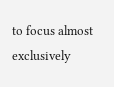to focus almost exclusively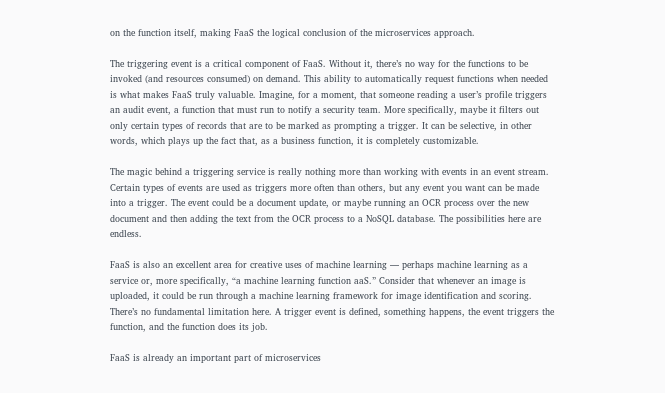on the function itself, making FaaS the logical conclusion of the microservices approach.

The triggering event is a critical component of FaaS. Without it, there’s no way for the functions to be invoked (and resources consumed) on demand. This ability to automatically request functions when needed is what makes FaaS truly valuable. Imagine, for a moment, that someone reading a user’s profile triggers an audit event, a function that must run to notify a security team. More specifically, maybe it filters out only certain types of records that are to be marked as prompting a trigger. It can be selective, in other words, which plays up the fact that, as a business function, it is completely customizable.

The magic behind a triggering service is really nothing more than working with events in an event stream. Certain types of events are used as triggers more often than others, but any event you want can be made into a trigger. The event could be a document update, or maybe running an OCR process over the new document and then adding the text from the OCR process to a NoSQL database. The possibilities here are endless.

FaaS is also an excellent area for creative uses of machine learning — perhaps machine learning as a service or, more specifically, “a machine learning function aaS.” Consider that whenever an image is uploaded, it could be run through a machine learning framework for image identification and scoring. There’s no fundamental limitation here. A trigger event is defined, something happens, the event triggers the function, and the function does its job.

FaaS is already an important part of microservices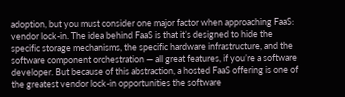adoption, but you must consider one major factor when approaching FaaS: vendor lock-in. The idea behind FaaS is that it’s designed to hide the specific storage mechanisms, the specific hardware infrastructure, and the software component orchestration — all great features, if you’re a software developer. But because of this abstraction, a hosted FaaS offering is one of the greatest vendor lock-in opportunities the software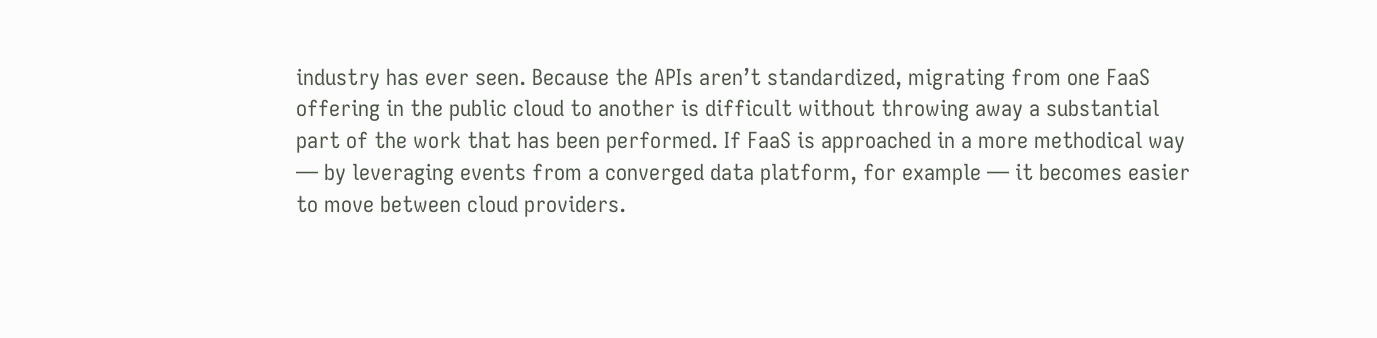industry has ever seen. Because the APIs aren’t standardized, migrating from one FaaS offering in the public cloud to another is difficult without throwing away a substantial part of the work that has been performed. If FaaS is approached in a more methodical way — by leveraging events from a converged data platform, for example — it becomes easier to move between cloud providers.